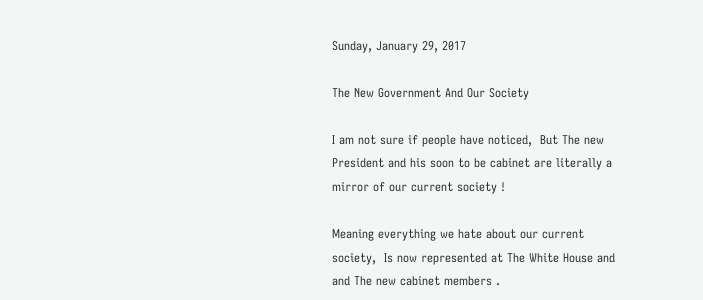Sunday, January 29, 2017

The New Government And Our Society

I am not sure if people have noticed,  But The new President and his soon to be cabinet are literally a mirror of our current society !

Meaning everything we hate about our current society,  Is now represented at The White House and and The new cabinet members .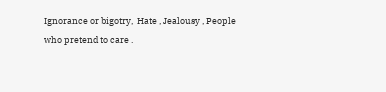Ignorance or bigotry,  Hate , Jealousy , People who pretend to care .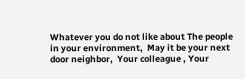Whatever you do not like about The people in your environment,  May it be your next door neighbor,  Your colleague , Your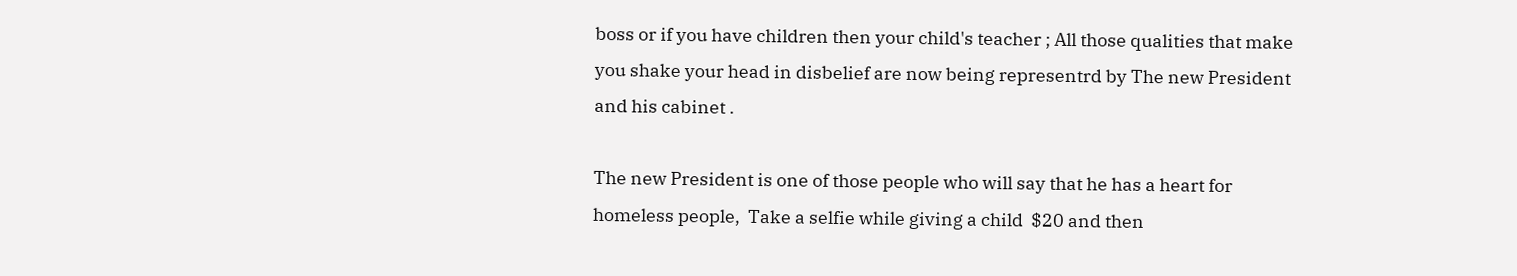boss or if you have children then your child's teacher ; All those qualities that make you shake your head in disbelief are now being representrd by The new President and his cabinet .

The new President is one of those people who will say that he has a heart for homeless people,  Take a selfie while giving a child  $20 and then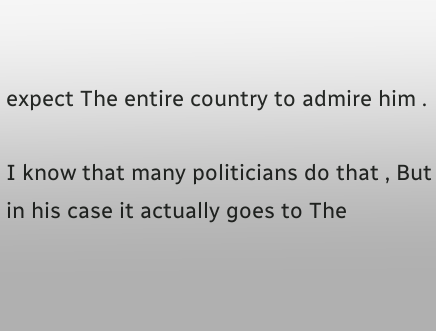expect The entire country to admire him .

I know that many politicians do that , But in his case it actually goes to The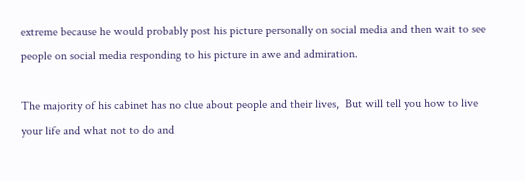extreme because he would probably post his picture personally on social media and then wait to see people on social media responding to his picture in awe and admiration.

The majority of his cabinet has no clue about people and their lives,  But will tell you how to live your life and what not to do and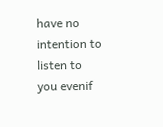have no intention to listen to you evenif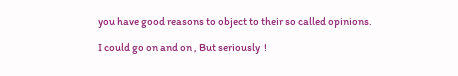you have good reasons to object to their so called opinions.

I could go on and on , But seriously  !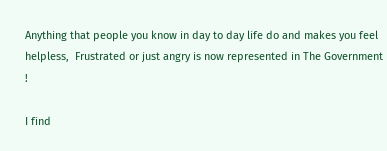Anything that people you know in day to day life do and makes you feel helpless,  Frustrated or just angry is now represented in The Government  !

I find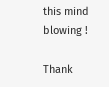this mind blowing !

Thank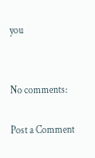you


No comments:

Post a Comment